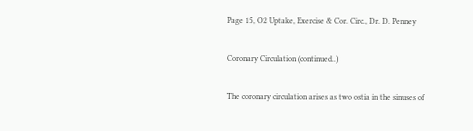Page 15, O2 Uptake, Exercise & Cor. Circ., Dr. D. Penney

Coronary Circulation (continued..)

The coronary circulation arises as two ostia in the sinuses of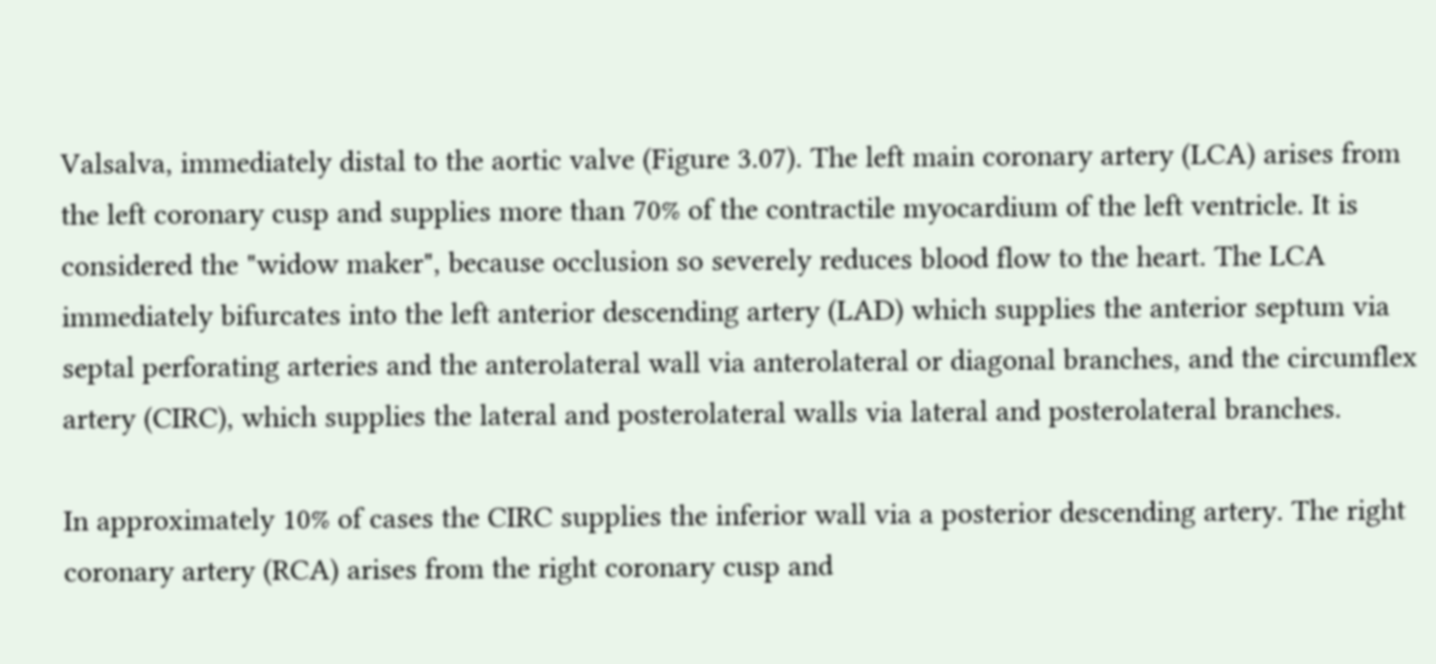Valsalva, immediately distal to the aortic valve (Figure 3.07). The left main coronary artery (LCA) arises from the left coronary cusp and supplies more than 70% of the contractile myocardium of the left ventricle. It is considered the "widow maker", because occlusion so severely reduces blood flow to the heart. The LCA immediately bifurcates into the left anterior descending artery (LAD) which supplies the anterior septum via septal perforating arteries and the anterolateral wall via anterolateral or diagonal branches, and the circumflex artery (CIRC), which supplies the lateral and posterolateral walls via lateral and posterolateral branches.

In approximately 10% of cases the CIRC supplies the inferior wall via a posterior descending artery. The right coronary artery (RCA) arises from the right coronary cusp and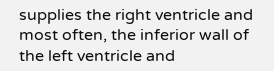supplies the right ventricle and most often, the inferior wall of the left ventricle and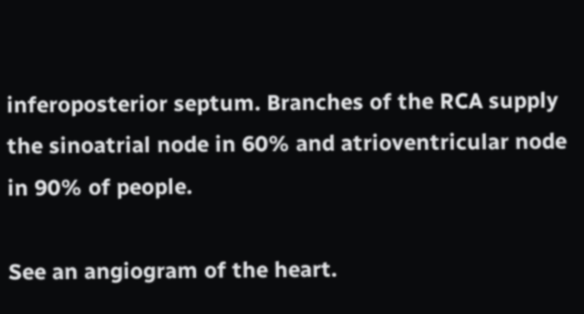inferoposterior septum. Branches of the RCA supply the sinoatrial node in 60% and atrioventricular node in 90% of people.

See an angiogram of the heart.